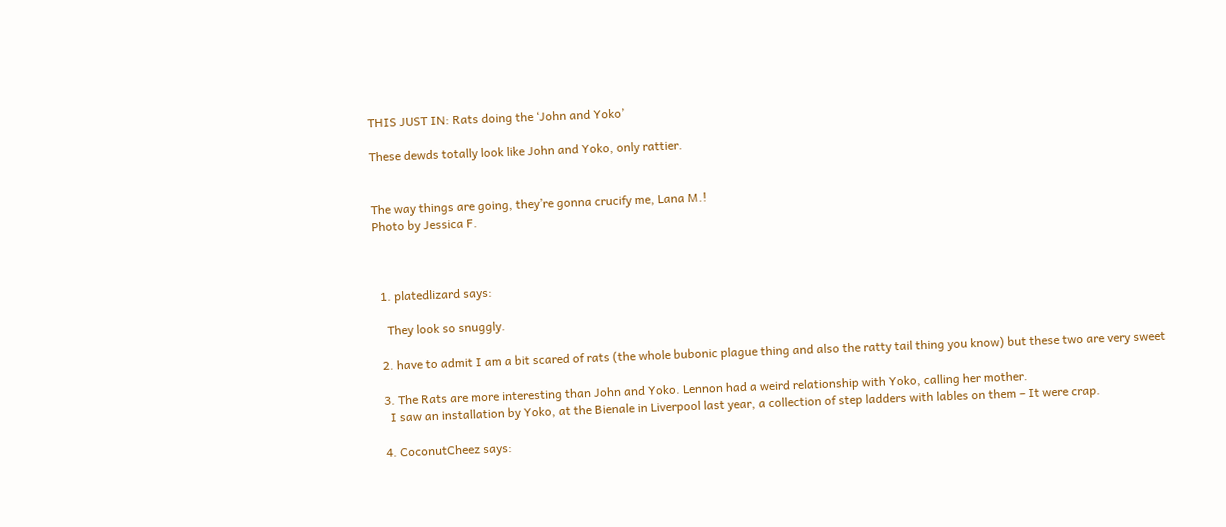THIS JUST IN: Rats doing the ‘John and Yoko’

These dewds totally look like John and Yoko, only rattier.


The way things are going, they’re gonna crucify me, Lana M.!
Photo by Jessica F.



  1. platedlizard says:

    They look so snuggly.

  2. have to admit I am a bit scared of rats (the whole bubonic plague thing and also the ratty tail thing you know) but these two are very sweet

  3. The Rats are more interesting than John and Yoko. Lennon had a weird relationship with Yoko, calling her mother.
    I saw an installation by Yoko, at the Bienale in Liverpool last year, a collection of step ladders with lables on them – It were crap.

  4. CoconutCheez says: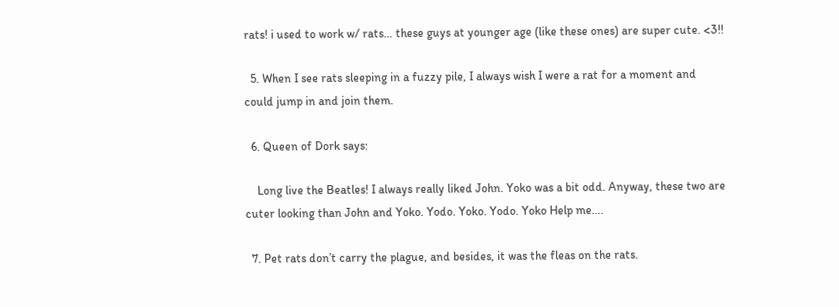rats! i used to work w/ rats… these guys at younger age (like these ones) are super cute. <3!!

  5. When I see rats sleeping in a fuzzy pile, I always wish I were a rat for a moment and could jump in and join them.

  6. Queen of Dork says:

    Long live the Beatles! I always really liked John. Yoko was a bit odd. Anyway, these two are cuter looking than John and Yoko. Yodo. Yoko. Yodo. Yoko Help me….

  7. Pet rats don’t carry the plague, and besides, it was the fleas on the rats.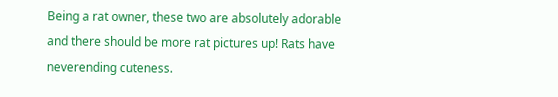Being a rat owner, these two are absolutely adorable and there should be more rat pictures up! Rats have neverending cuteness.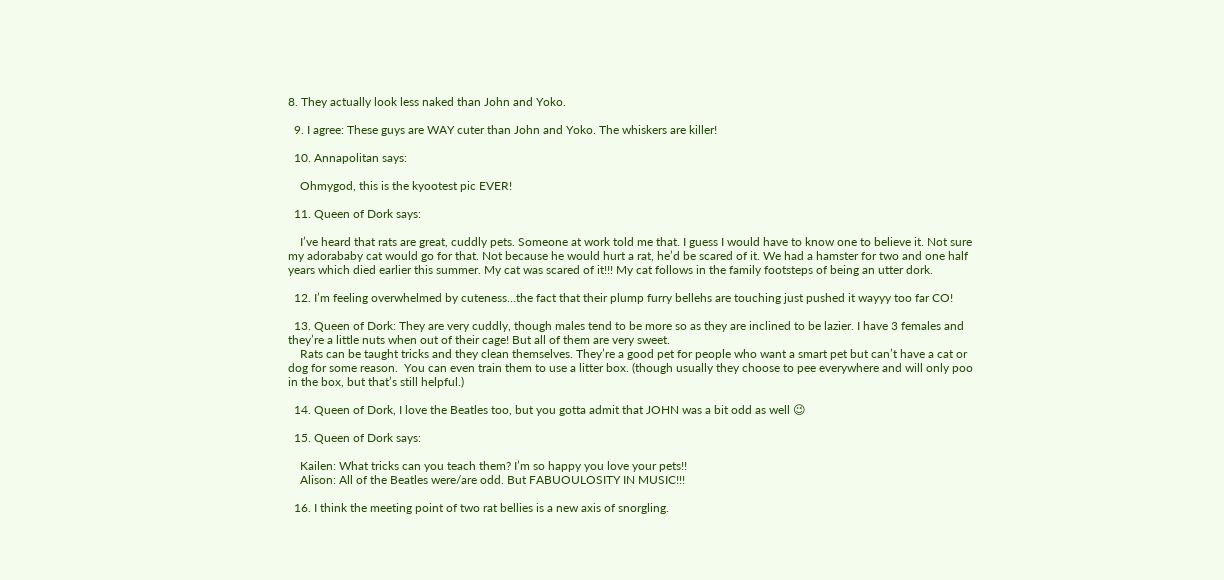8. They actually look less naked than John and Yoko.

  9. I agree: These guys are WAY cuter than John and Yoko. The whiskers are killer!

  10. Annapolitan says:

    Ohmygod, this is the kyootest pic EVER!

  11. Queen of Dork says:

    I’ve heard that rats are great, cuddly pets. Someone at work told me that. I guess I would have to know one to believe it. Not sure my adorababy cat would go for that. Not because he would hurt a rat, he’d be scared of it. We had a hamster for two and one half years which died earlier this summer. My cat was scared of it!!! My cat follows in the family footsteps of being an utter dork.

  12. I’m feeling overwhelmed by cuteness…the fact that their plump furry bellehs are touching just pushed it wayyy too far CO!

  13. Queen of Dork: They are very cuddly, though males tend to be more so as they are inclined to be lazier. I have 3 females and they’re a little nuts when out of their cage! But all of them are very sweet.
    Rats can be taught tricks and they clean themselves. They’re a good pet for people who want a smart pet but can’t have a cat or dog for some reason.  You can even train them to use a litter box. (though usually they choose to pee everywhere and will only poo in the box, but that’s still helpful.)

  14. Queen of Dork, I love the Beatles too, but you gotta admit that JOHN was a bit odd as well 😉

  15. Queen of Dork says:

    Kailen: What tricks can you teach them? I’m so happy you love your pets!!
    Alison: All of the Beatles were/are odd. But FABUOULOSITY IN MUSIC!!!

  16. I think the meeting point of two rat bellies is a new axis of snorgling.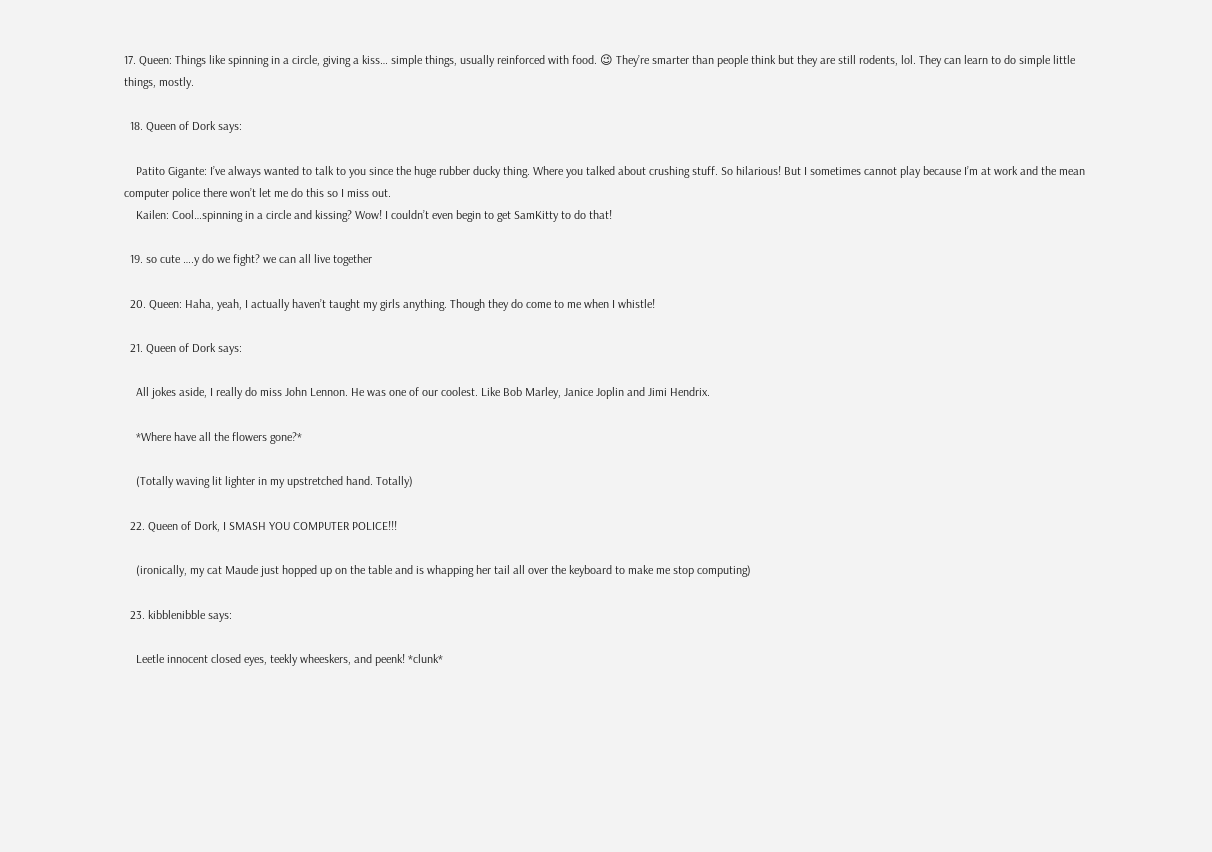17. Queen: Things like spinning in a circle, giving a kiss… simple things, usually reinforced with food. 😉 They’re smarter than people think but they are still rodents, lol. They can learn to do simple little things, mostly.

  18. Queen of Dork says:

    Patito Gigante: I’ve always wanted to talk to you since the huge rubber ducky thing. Where you talked about crushing stuff. So hilarious! But I sometimes cannot play because I’m at work and the mean computer police there won’t let me do this so I miss out.
    Kailen: Cool…spinning in a circle and kissing? Wow! I couldn’t even begin to get SamKitty to do that!

  19. so cute ….y do we fight? we can all live together

  20. Queen: Haha, yeah, I actually haven’t taught my girls anything. Though they do come to me when I whistle!

  21. Queen of Dork says:

    All jokes aside, I really do miss John Lennon. He was one of our coolest. Like Bob Marley, Janice Joplin and Jimi Hendrix.

    *Where have all the flowers gone?*

    (Totally waving lit lighter in my upstretched hand. Totally)

  22. Queen of Dork, I SMASH YOU COMPUTER POLICE!!!

    (ironically, my cat Maude just hopped up on the table and is whapping her tail all over the keyboard to make me stop computing)

  23. kibblenibble says:

    Leetle innocent closed eyes, teekly wheeskers, and peenk! *clunk*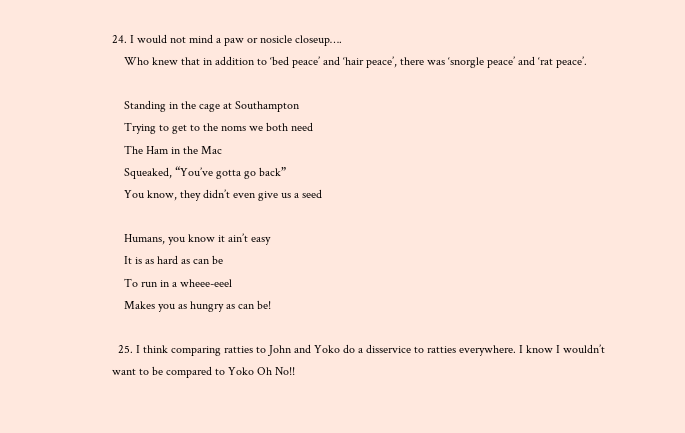24. I would not mind a paw or nosicle closeup….
    Who knew that in addition to ‘bed peace’ and ‘hair peace’, there was ‘snorgle peace’ and ‘rat peace’.

    Standing in the cage at Southampton
    Trying to get to the noms we both need
    The Ham in the Mac
    Squeaked, “You’ve gotta go back”
    You know, they didn’t even give us a seed

    Humans, you know it ain’t easy
    It is as hard as can be
    To run in a wheee-eeel
    Makes you as hungry as can be!

  25. I think comparing ratties to John and Yoko do a disservice to ratties everywhere. I know I wouldn’t want to be compared to Yoko Oh No!!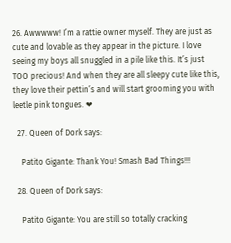26. Awwwww! I’m a rattie owner myself. They are just as cute and lovable as they appear in the picture. I love seeing my boys all snuggled in a pile like this. It’s just TOO precious! And when they are all sleepy cute like this, they love their pettin’s and will start grooming you with leetle pink tongues. ❤

  27. Queen of Dork says:

    Patito Gigante: Thank You! Smash Bad Things!!!

  28. Queen of Dork says:

    Patito Gigante: You are still so totally cracking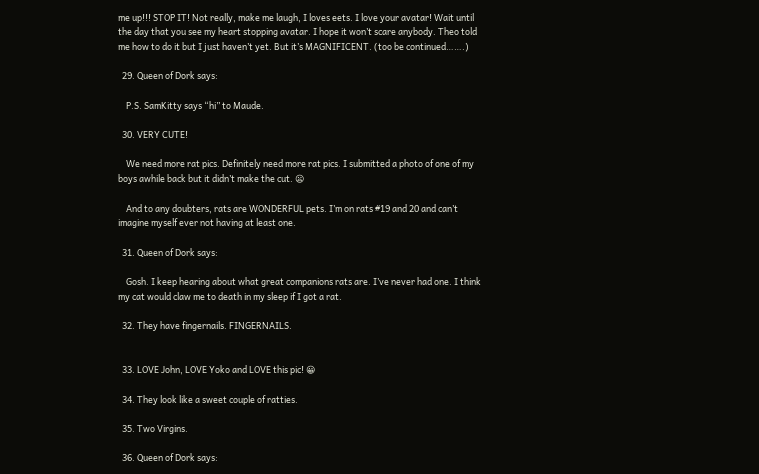me up!!! STOP IT! Not really, make me laugh, I loves eets. I love your avatar! Wait until the day that you see my heart stopping avatar. I hope it won’t scare anybody. Theo told me how to do it but I just haven’t yet. But it’s MAGNIFICENT. (too be continued…….)

  29. Queen of Dork says:

    P.S. SamKitty says “hi” to Maude.

  30. VERY CUTE!

    We need more rat pics. Definitely need more rat pics. I submitted a photo of one of my boys awhile back but it didn’t make the cut. 😦

    And to any doubters, rats are WONDERFUL pets. I’m on rats #19 and 20 and can’t imagine myself ever not having at least one.

  31. Queen of Dork says:

    Gosh. I keep hearing about what great companions rats are. I’ve never had one. I think my cat would claw me to death in my sleep if I got a rat.

  32. They have fingernails. FINGERNAILS.


  33. LOVE John, LOVE Yoko and LOVE this pic! 😀

  34. They look like a sweet couple of ratties.

  35. Two Virgins.

  36. Queen of Dork says: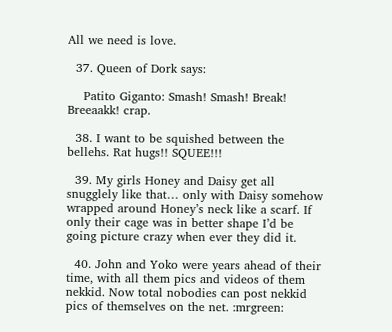All we need is love.

  37. Queen of Dork says:

    Patito Giganto: Smash! Smash! Break! Breeaakk! crap.

  38. I want to be squished between the bellehs. Rat hugs!! SQUEE!!!

  39. My girls Honey and Daisy get all snugglely like that… only with Daisy somehow wrapped around Honey’s neck like a scarf. If only their cage was in better shape I’d be going picture crazy when ever they did it.

  40. John and Yoko were years ahead of their time, with all them pics and videos of them nekkid. Now total nobodies can post nekkid pics of themselves on the net. :mrgreen: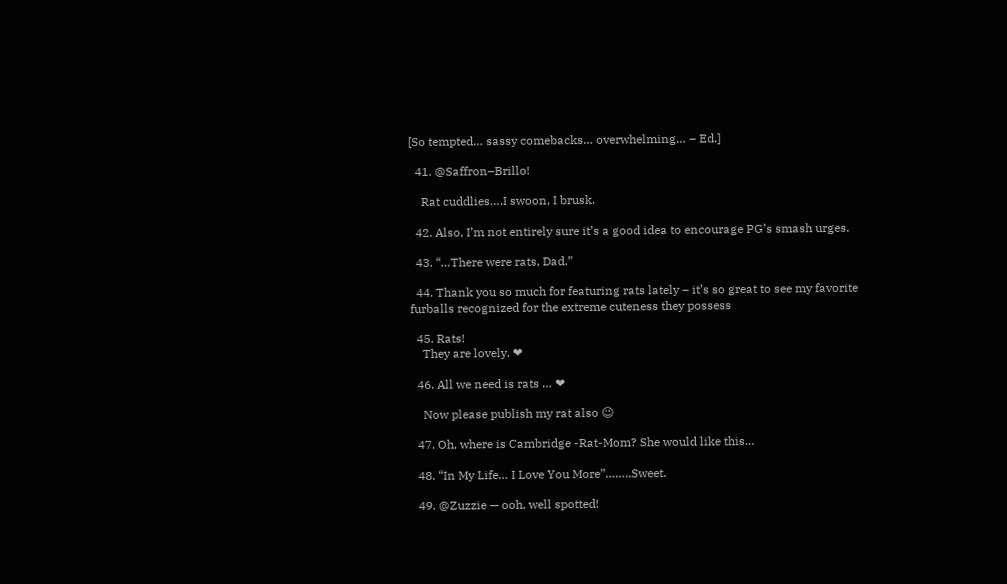[So tempted… sassy comebacks… overwhelming… – Ed.]

  41. @Saffron–Brillo!

    Rat cuddlies….I swoon, I brusk.

  42. Also, I’m not entirely sure it’s a good idea to encourage PG’s smash urges.

  43. “…There were rats, Dad.”

  44. Thank you so much for featuring rats lately – it’s so great to see my favorite furballs recognized for the extreme cuteness they possess

  45. Rats!
    They are lovely. ❤

  46. All we need is rats … ❤

    Now please publish my rat also 😉

  47. Oh, where is Cambridge -Rat-Mom? She would like this…

  48. “In My Life… I Love You More”……..Sweet.

  49. @Zuzzie — ooh, well spotted!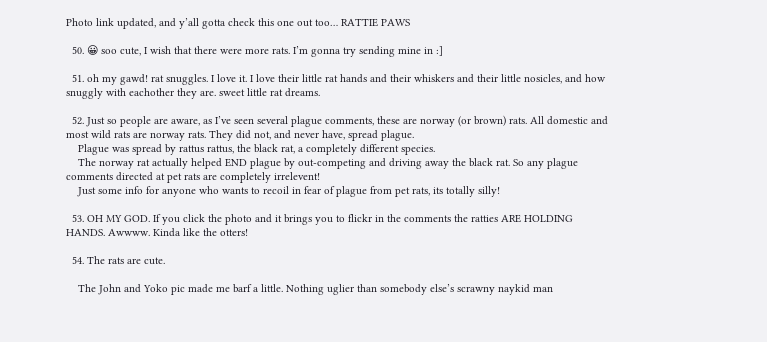Photo link updated, and y’all gotta check this one out too… RATTIE PAWS

  50. 😀 soo cute, I wish that there were more rats. I’m gonna try sending mine in :]

  51. oh my gawd! rat snuggles. I love it. I love their little rat hands and their whiskers and their little nosicles, and how snuggly with eachother they are. sweet little rat dreams.

  52. Just so people are aware, as I’ve seen several plague comments, these are norway (or brown) rats. All domestic and most wild rats are norway rats. They did not, and never have, spread plague.
    Plague was spread by rattus rattus, the black rat, a completely different species.
    The norway rat actually helped END plague by out-competing and driving away the black rat. So any plague comments directed at pet rats are completely irrelevent!
    Just some info for anyone who wants to recoil in fear of plague from pet rats, its totally silly!

  53. OH MY GOD. If you click the photo and it brings you to flickr in the comments the ratties ARE HOLDING HANDS. Awwww. Kinda like the otters!

  54. The rats are cute.

    The John and Yoko pic made me barf a little. Nothing uglier than somebody else’s scrawny naykid man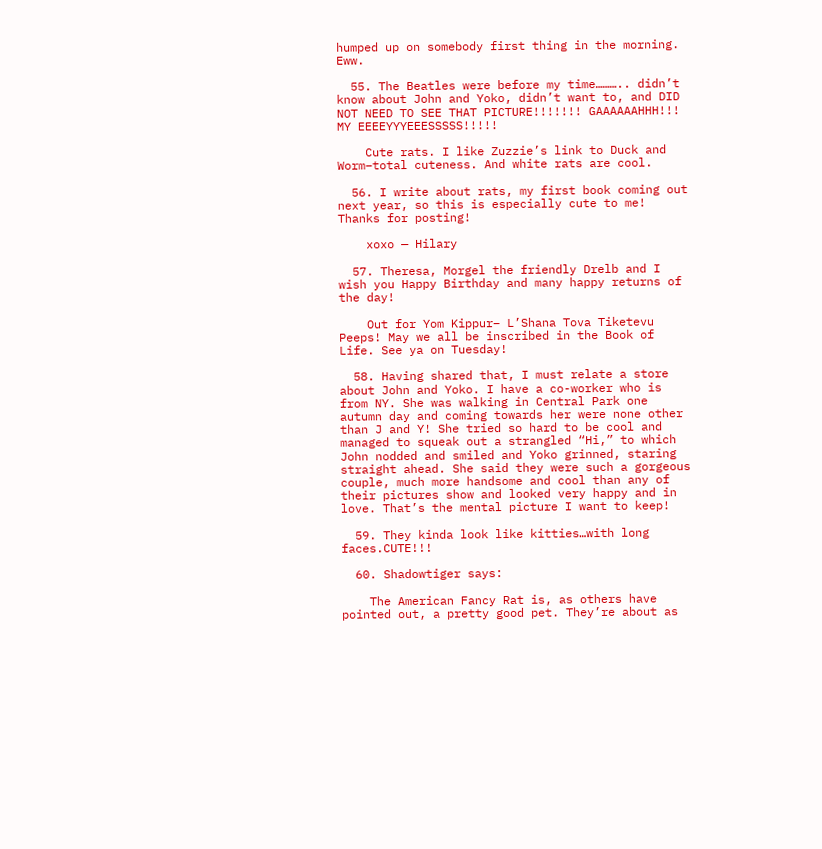humped up on somebody first thing in the morning. Eww.

  55. The Beatles were before my time……….. didn’t know about John and Yoko, didn’t want to, and DID NOT NEED TO SEE THAT PICTURE!!!!!!! GAAAAAAHHH!!! MY EEEEYYYEEESSSSS!!!!!

    Cute rats. I like Zuzzie’s link to Duck and Worm–total cuteness. And white rats are cool.

  56. I write about rats, my first book coming out next year, so this is especially cute to me! Thanks for posting!

    xoxo — Hilary

  57. Theresa, Morgel the friendly Drelb and I wish you Happy Birthday and many happy returns of the day!

    Out for Yom Kippur– L’Shana Tova Tiketevu Peeps! May we all be inscribed in the Book of Life. See ya on Tuesday!

  58. Having shared that, I must relate a store about John and Yoko. I have a co-worker who is from NY. She was walking in Central Park one autumn day and coming towards her were none other than J and Y! She tried so hard to be cool and managed to squeak out a strangled “Hi,” to which John nodded and smiled and Yoko grinned, staring straight ahead. She said they were such a gorgeous couple, much more handsome and cool than any of their pictures show and looked very happy and in love. That’s the mental picture I want to keep!

  59. They kinda look like kitties…with long faces.CUTE!!!

  60. Shadowtiger says:

    The American Fancy Rat is, as others have pointed out, a pretty good pet. They’re about as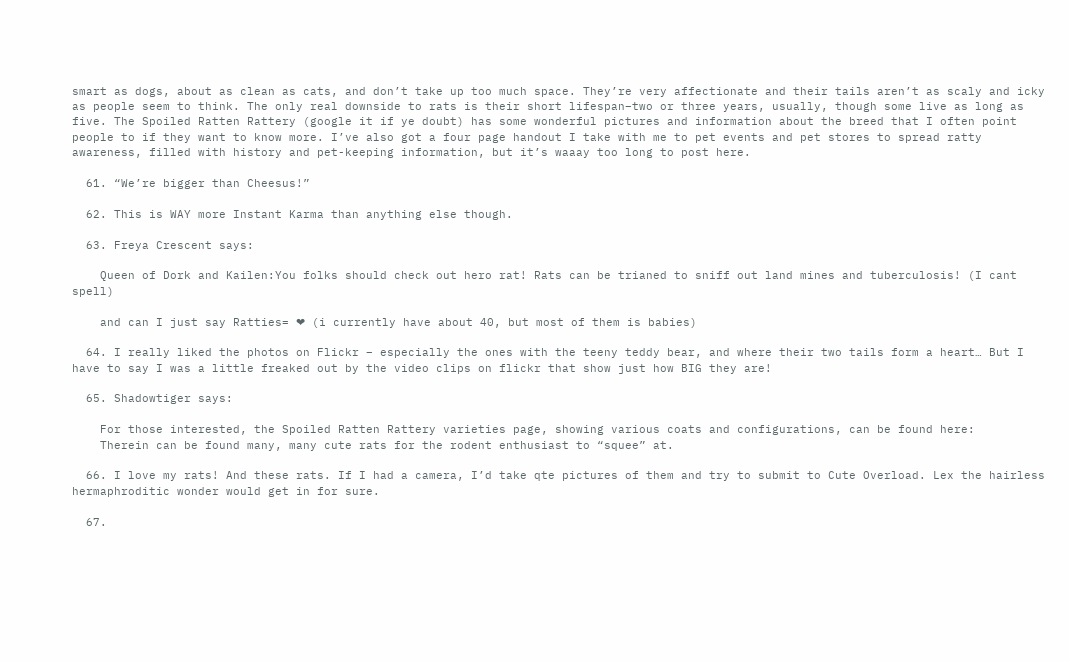smart as dogs, about as clean as cats, and don’t take up too much space. They’re very affectionate and their tails aren’t as scaly and icky as people seem to think. The only real downside to rats is their short lifespan–two or three years, usually, though some live as long as five. The Spoiled Ratten Rattery (google it if ye doubt) has some wonderful pictures and information about the breed that I often point people to if they want to know more. I’ve also got a four page handout I take with me to pet events and pet stores to spread ratty awareness, filled with history and pet-keeping information, but it’s waaay too long to post here.

  61. “We’re bigger than Cheesus!”

  62. This is WAY more Instant Karma than anything else though.

  63. Freya Crescent says:

    Queen of Dork and Kailen:You folks should check out hero rat! Rats can be trianed to sniff out land mines and tuberculosis! (I cant spell)

    and can I just say Ratties= ❤ (i currently have about 40, but most of them is babies)

  64. I really liked the photos on Flickr – especially the ones with the teeny teddy bear, and where their two tails form a heart… But I have to say I was a little freaked out by the video clips on flickr that show just how BIG they are!

  65. Shadowtiger says:

    For those interested, the Spoiled Ratten Rattery varieties page, showing various coats and configurations, can be found here:
    Therein can be found many, many cute rats for the rodent enthusiast to “squee” at.

  66. I love my rats! And these rats. If I had a camera, I’d take qte pictures of them and try to submit to Cute Overload. Lex the hairless hermaphroditic wonder would get in for sure.

  67.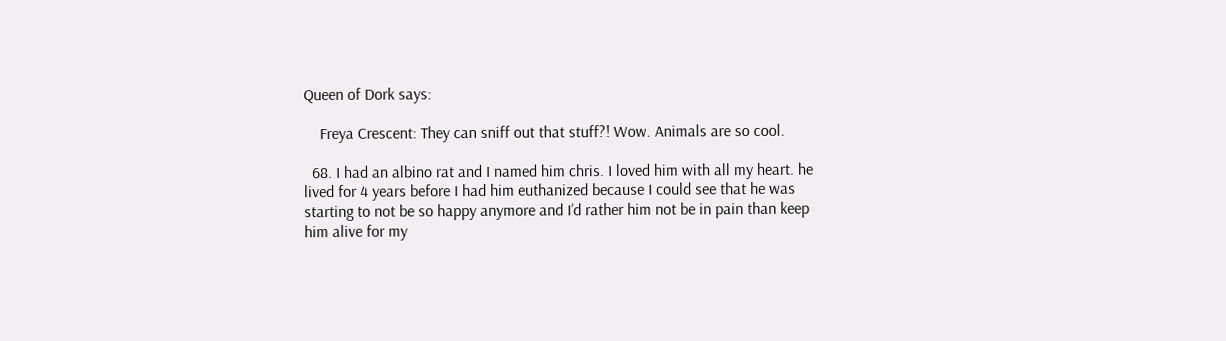Queen of Dork says:

    Freya Crescent: They can sniff out that stuff?! Wow. Animals are so cool.

  68. I had an albino rat and I named him chris. I loved him with all my heart. he lived for 4 years before I had him euthanized because I could see that he was starting to not be so happy anymore and I’d rather him not be in pain than keep him alive for my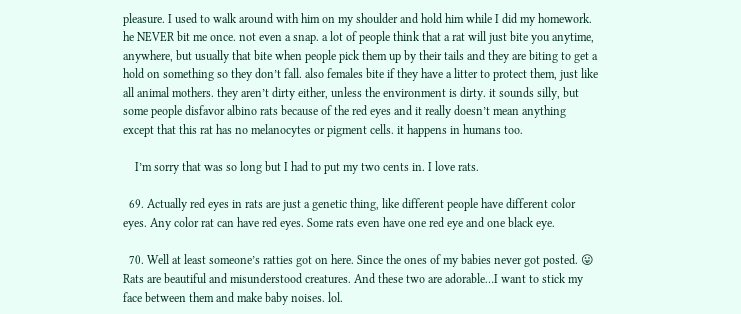pleasure. I used to walk around with him on my shoulder and hold him while I did my homework. he NEVER bit me once. not even a snap. a lot of people think that a rat will just bite you anytime, anywhere, but usually that bite when people pick them up by their tails and they are biting to get a hold on something so they don’t fall. also females bite if they have a litter to protect them, just like all animal mothers. they aren’t dirty either, unless the environment is dirty. it sounds silly, but some people disfavor albino rats because of the red eyes and it really doesn’t mean anything except that this rat has no melanocytes or pigment cells. it happens in humans too.

    I’m sorry that was so long but I had to put my two cents in. I love rats.

  69. Actually red eyes in rats are just a genetic thing, like different people have different color eyes. Any color rat can have red eyes. Some rats even have one red eye and one black eye.

  70. Well at least someone’s ratties got on here. Since the ones of my babies never got posted. 😛 Rats are beautiful and misunderstood creatures. And these two are adorable…I want to stick my face between them and make baby noises. lol.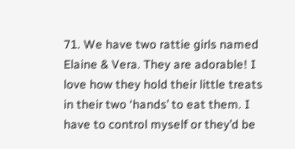71. We have two rattie girls named Elaine & Vera. They are adorable! I love how they hold their little treats in their two ‘hands’ to eat them. I have to control myself or they’d be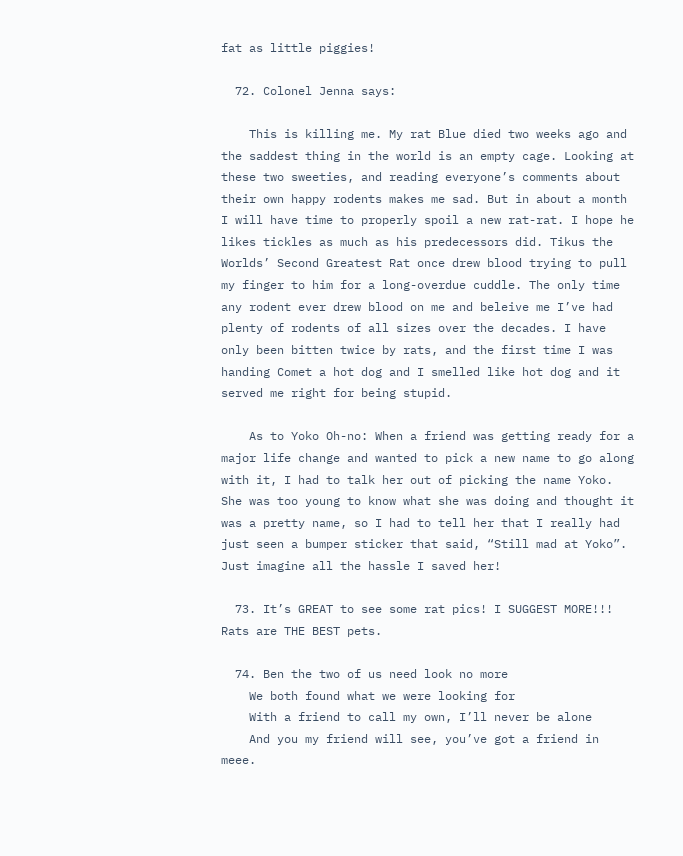fat as little piggies!

  72. Colonel Jenna says:

    This is killing me. My rat Blue died two weeks ago and the saddest thing in the world is an empty cage. Looking at these two sweeties, and reading everyone’s comments about their own happy rodents makes me sad. But in about a month I will have time to properly spoil a new rat-rat. I hope he likes tickles as much as his predecessors did. Tikus the Worlds’ Second Greatest Rat once drew blood trying to pull my finger to him for a long-overdue cuddle. The only time any rodent ever drew blood on me and beleive me I’ve had plenty of rodents of all sizes over the decades. I have only been bitten twice by rats, and the first time I was handing Comet a hot dog and I smelled like hot dog and it served me right for being stupid.

    As to Yoko Oh-no: When a friend was getting ready for a major life change and wanted to pick a new name to go along with it, I had to talk her out of picking the name Yoko. She was too young to know what she was doing and thought it was a pretty name, so I had to tell her that I really had just seen a bumper sticker that said, “Still mad at Yoko”. Just imagine all the hassle I saved her!

  73. It’s GREAT to see some rat pics! I SUGGEST MORE!!! Rats are THE BEST pets.

  74. Ben the two of us need look no more
    We both found what we were looking for
    With a friend to call my own, I’ll never be alone
    And you my friend will see, you’ve got a friend in meee.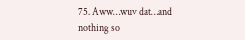75. Aww…wuv dat…and nothing so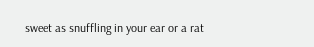sweet as snuffling in your ear or a rat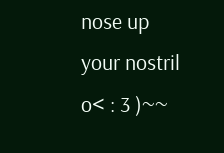nose up your nostril o< : 3 )~~